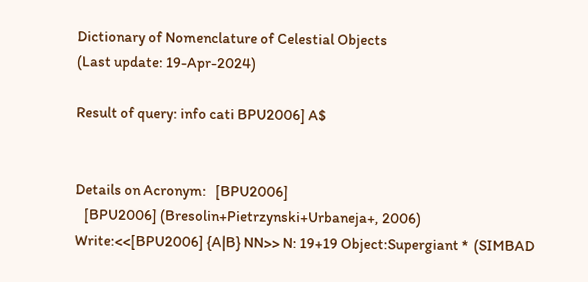Dictionary of Nomenclature of Celestial Objects
(Last update: 19-Apr-2024)

Result of query: info cati BPU2006] A$


Details on Acronym:   [BPU2006]
   [BPU2006] (Bresolin+Pietrzynski+Urbaneja+, 2006) Write:<<[BPU2006] {A|B} NN>> N: 19+19 Object:Supergiant *  (SIMBAD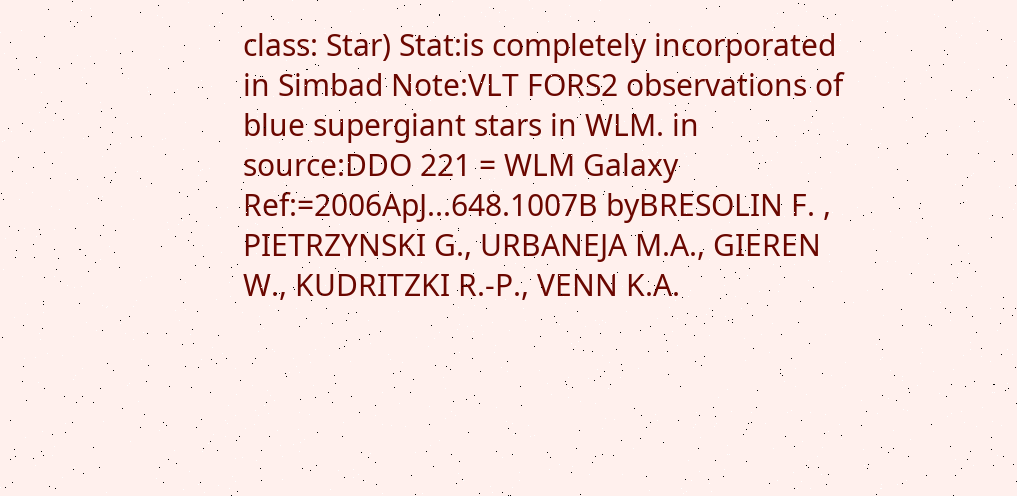class: Star) Stat:is completely incorporated in Simbad Note:VLT FORS2 observations of blue supergiant stars in WLM. in source:DDO 221 = WLM Galaxy Ref:=2006ApJ...648.1007B byBRESOLIN F. , PIETRZYNSKI G., URBANEJA M.A., GIEREN W., KUDRITZKI R.-P., VENN K.A.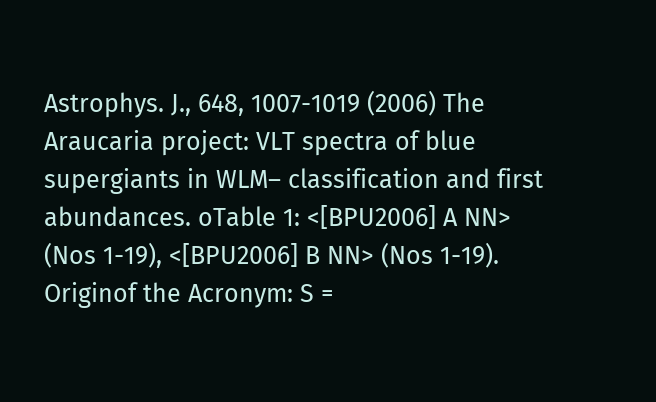Astrophys. J., 648, 1007-1019 (2006) The Araucaria project: VLT spectra of blue supergiants in WLM– classification and first abundances. oTable 1: <[BPU2006] A NN> (Nos 1-19), <[BPU2006] B NN> (Nos 1-19). Originof the Acronym: S =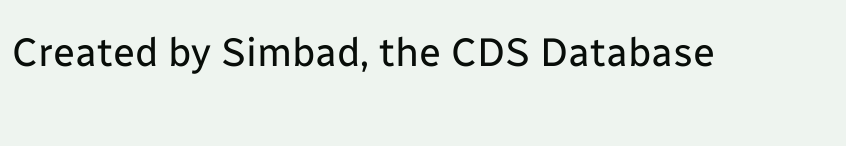Created by Simbad, the CDS Database